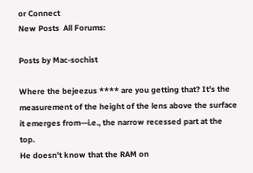or Connect
New Posts  All Forums:

Posts by Mac-sochist

Where the bejeezus **** are you getting that? It's the measurement of the height of the lens above the surface it emerges from—i.e., the narrow recessed part at the top.
He doesn't know that the RAM on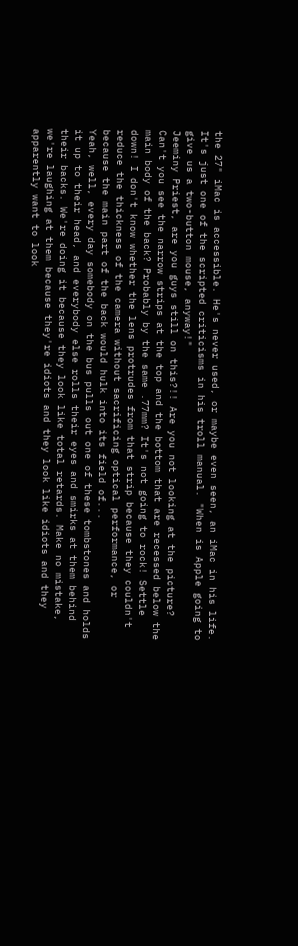the 27" iMac is accessible. He's never used, or maybe even seen, an iMac in his life. It's just one of the scripted criticisms in his troll manual. "When is Apple going to give us a two-button mouse, anyway!"
Jeeminy Priest, are you guys still on this?!! Are you not looking at the picture? Can't you see the narrow strips at the top and the bottom that are recessed below the main body of the back? Probably by the same .77mm? It's not going to rock! Settle down! I don't know whether the lens protrudes from that strip because they couldn't reduce the thickness of the camera without sacrificing optical performance, or because the main part of the back would hulk into its field of...
Yeah, well, every day somebody on the bus pulls out one of these tombstones and holds it up to their head, and everybody else rolls their eyes and smirks at them behind their backs. We're doing it because they look like total retards. Make no mistake, we're laughing at them because they're idiots and they look like idiots and they apparently want to look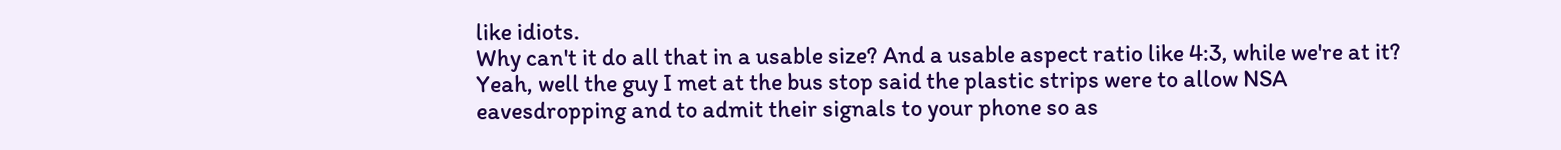like idiots.
Why can't it do all that in a usable size? And a usable aspect ratio like 4:3, while we're at it?
Yeah, well the guy I met at the bus stop said the plastic strips were to allow NSA eavesdropping and to admit their signals to your phone so as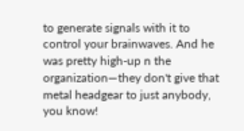to generate signals with it to control your brainwaves. And he was pretty high-up n the organization—they don't give that metal headgear to just anybody, you know!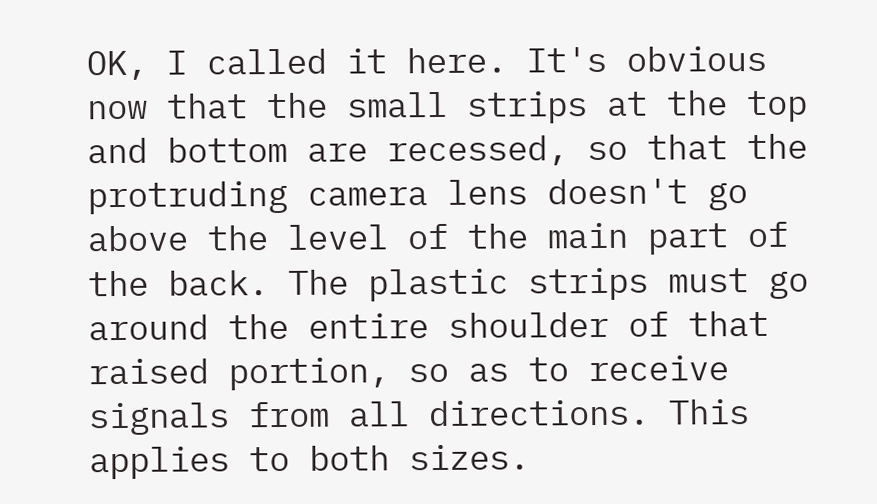OK, I called it here. It's obvious now that the small strips at the top and bottom are recessed, so that the protruding camera lens doesn't go above the level of the main part of the back. The plastic strips must go around the entire shoulder of that raised portion, so as to receive signals from all directions. This applies to both sizes.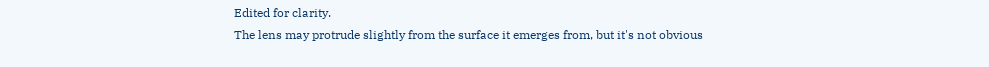Edited for clarity.
The lens may protrude slightly from the surface it emerges from, but it's not obvious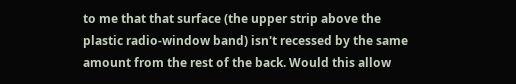to me that that surface (the upper strip above the plastic radio-window band) isn't recessed by the same amount from the rest of the back. Would this allow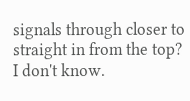signals through closer to straight in from the top? I don't know.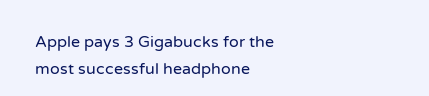Apple pays 3 Gigabucks for the most successful headphone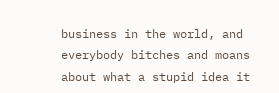business in the world, and everybody bitches and moans about what a stupid idea it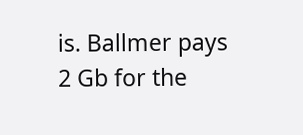is. Ballmer pays 2 Gb for the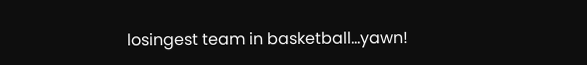losingest team in basketball...yawn!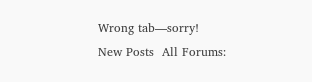Wrong tab—sorry!
New Posts  All Forums: